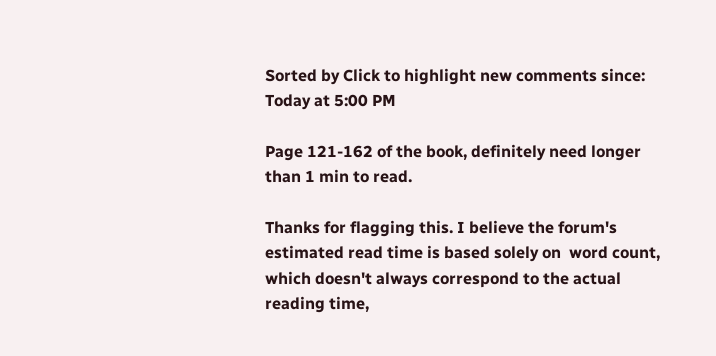Sorted by Click to highlight new comments since: Today at 5:00 PM

Page 121-162 of the book, definitely need longer than 1 min to read.

Thanks for flagging this. I believe the forum's estimated read time is based solely on  word count, which doesn't always correspond to the actual reading time,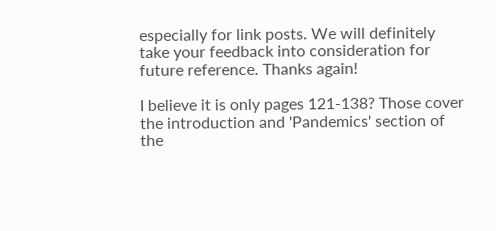especially for link posts. We will definitely take your feedback into consideration for future reference. Thanks again!

I believe it is only pages 121-138? Those cover the introduction and 'Pandemics' section of the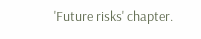'Future risks' chapter.